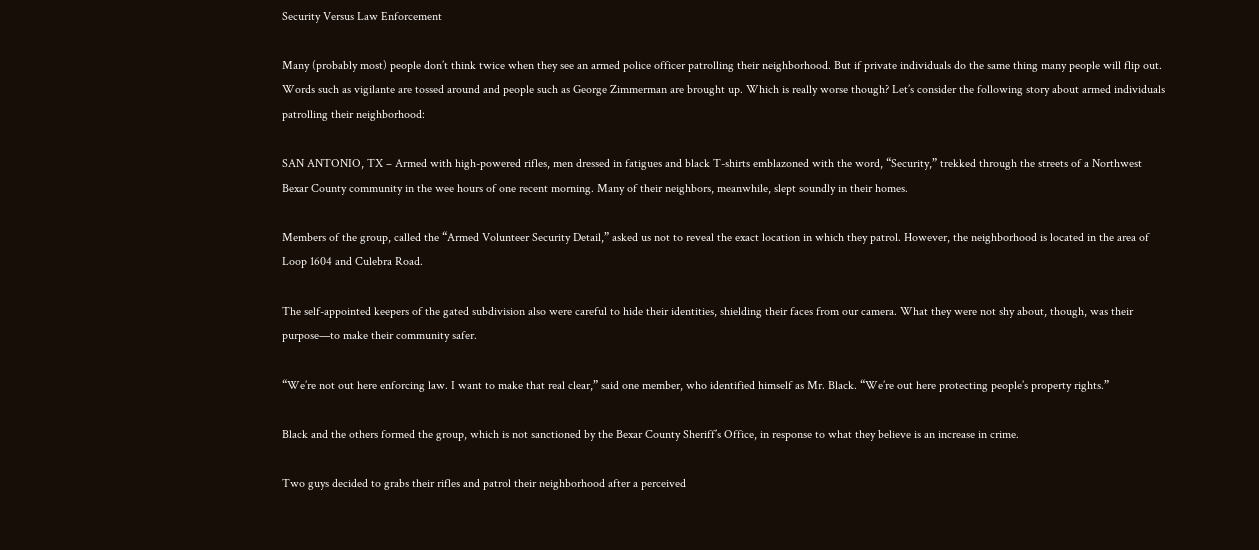Security Versus Law Enforcement

Many (probably most) people don’t think twice when they see an armed police officer patrolling their neighborhood. But if private individuals do the same thing many people will flip out. Words such as vigilante are tossed around and people such as George Zimmerman are brought up. Which is really worse though? Let’s consider the following story about armed individuals patrolling their neighborhood:

SAN ANTONIO, TX – Armed with high-powered rifles, men dressed in fatigues and black T-shirts emblazoned with the word, “Security,” trekked through the streets of a Northwest Bexar County community in the wee hours of one recent morning. Many of their neighbors, meanwhile, slept soundly in their homes.

Members of the group, called the “Armed Volunteer Security Detail,” asked us not to reveal the exact location in which they patrol. However, the neighborhood is located in the area of Loop 1604 and Culebra Road.

The self-appointed keepers of the gated subdivision also were careful to hide their identities, shielding their faces from our camera. What they were not shy about, though, was their purpose—to make their community safer.

“We’re not out here enforcing law. I want to make that real clear,” said one member, who identified himself as Mr. Black. “We’re out here protecting people’s property rights.”

Black and the others formed the group, which is not sanctioned by the Bexar County Sheriff’s Office, in response to what they believe is an increase in crime.

Two guys decided to grabs their rifles and patrol their neighborhood after a perceived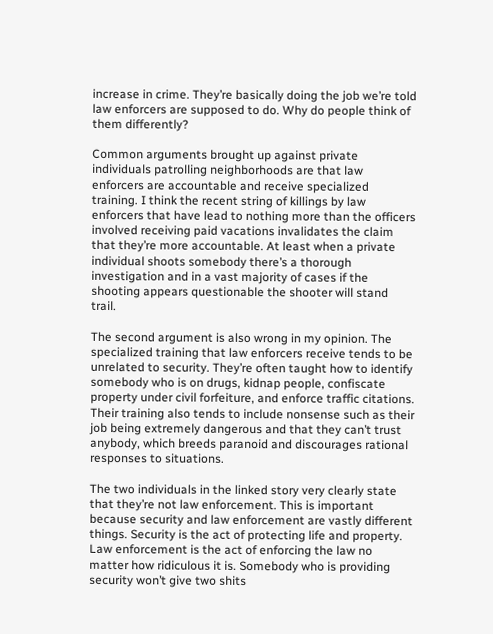increase in crime. They’re basically doing the job we’re told law enforcers are supposed to do. Why do people think of them differently?

Common arguments brought up against private individuals patrolling neighborhoods are that law enforcers are accountable and receive specialized training. I think the recent string of killings by law enforcers that have lead to nothing more than the officers involved receiving paid vacations invalidates the claim that they’re more accountable. At least when a private individual shoots somebody there’s a thorough investigation and in a vast majority of cases if the shooting appears questionable the shooter will stand trail.

The second argument is also wrong in my opinion. The specialized training that law enforcers receive tends to be unrelated to security. They’re often taught how to identify somebody who is on drugs, kidnap people, confiscate property under civil forfeiture, and enforce traffic citations. Their training also tends to include nonsense such as their job being extremely dangerous and that they can’t trust anybody, which breeds paranoid and discourages rational responses to situations.

The two individuals in the linked story very clearly state that they’re not law enforcement. This is important because security and law enforcement are vastly different things. Security is the act of protecting life and property. Law enforcement is the act of enforcing the law no matter how ridiculous it is. Somebody who is providing security won’t give two shits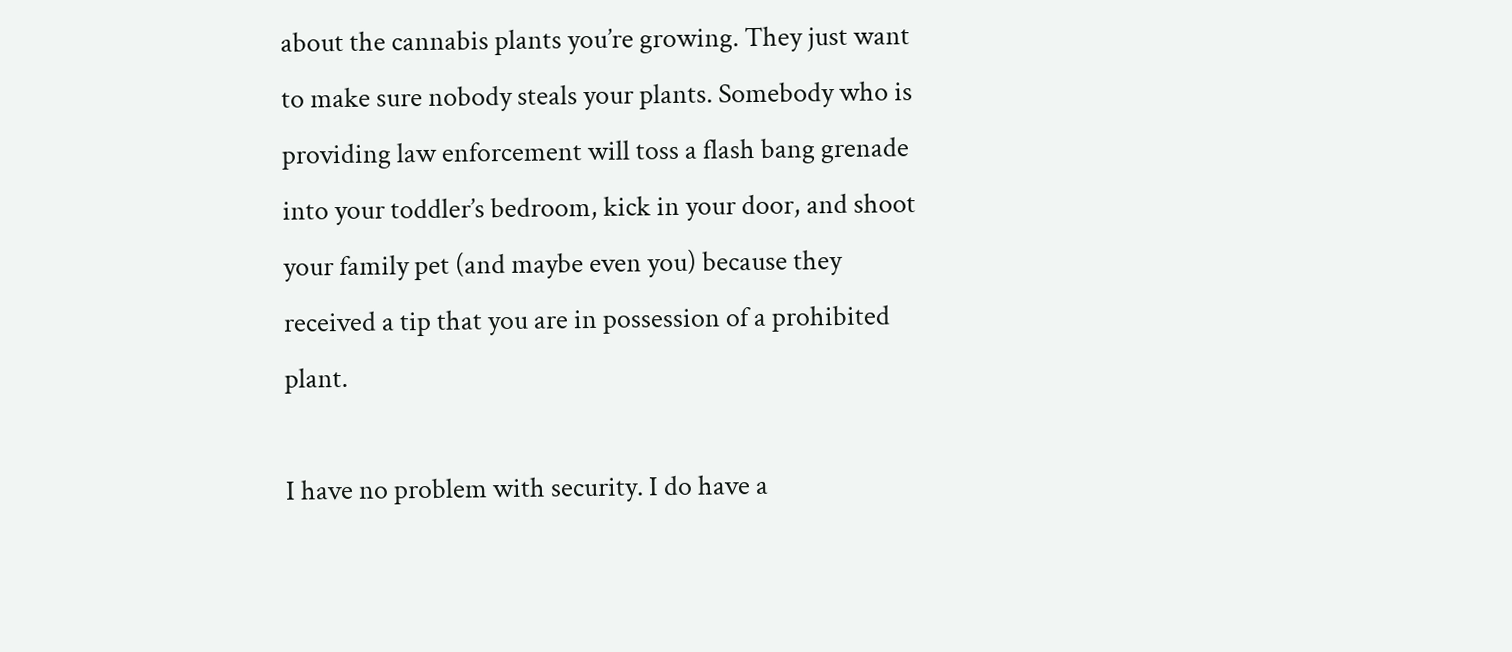about the cannabis plants you’re growing. They just want to make sure nobody steals your plants. Somebody who is providing law enforcement will toss a flash bang grenade into your toddler’s bedroom, kick in your door, and shoot your family pet (and maybe even you) because they received a tip that you are in possession of a prohibited plant.

I have no problem with security. I do have a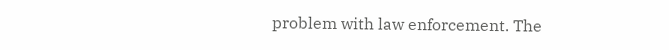problem with law enforcement. The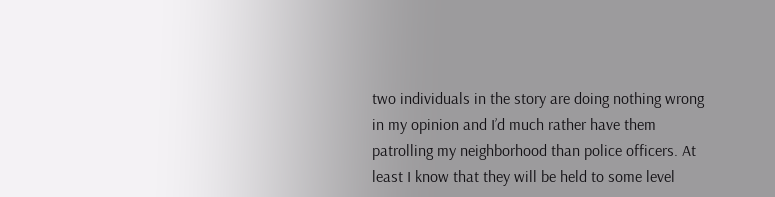two individuals in the story are doing nothing wrong in my opinion and I’d much rather have them patrolling my neighborhood than police officers. At least I know that they will be held to some level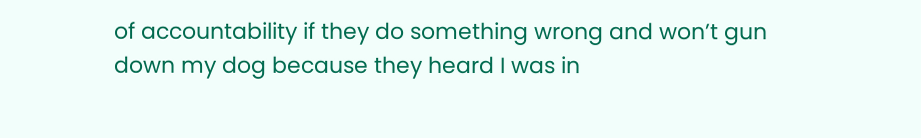of accountability if they do something wrong and won’t gun down my dog because they heard I was in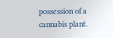possession of a cannabis plant.